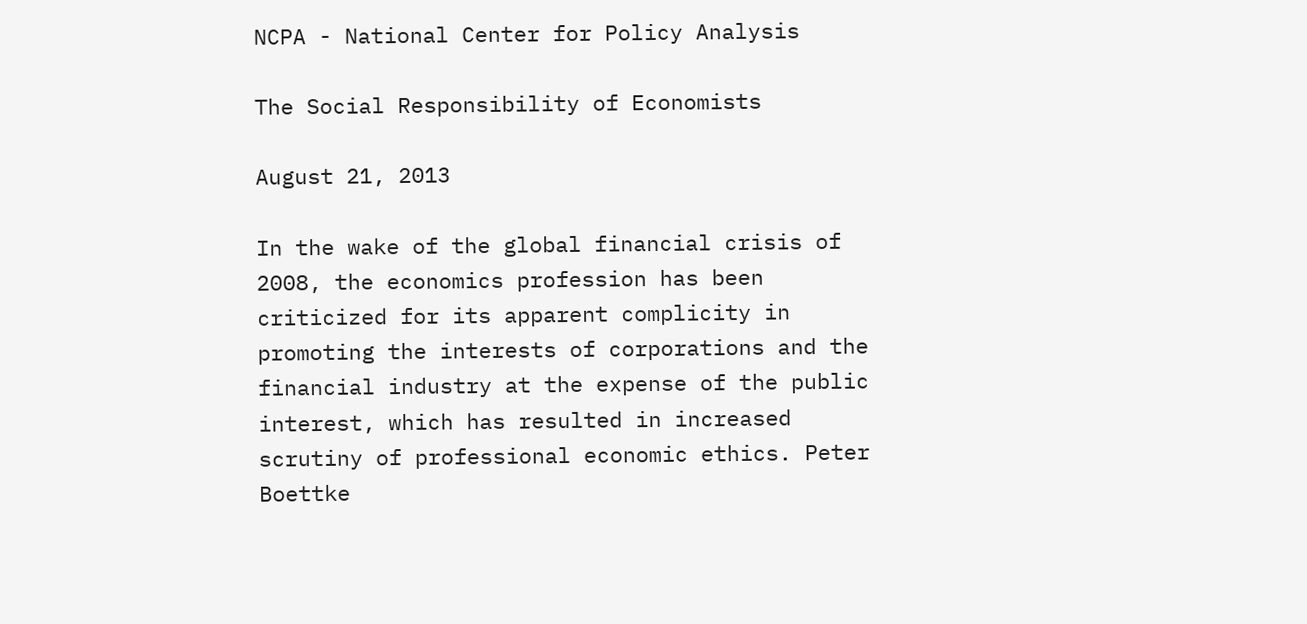NCPA - National Center for Policy Analysis

The Social Responsibility of Economists

August 21, 2013

In the wake of the global financial crisis of 2008, the economics profession has been criticized for its apparent complicity in promoting the interests of corporations and the financial industry at the expense of the public interest, which has resulted in increased scrutiny of professional economic ethics. Peter Boettke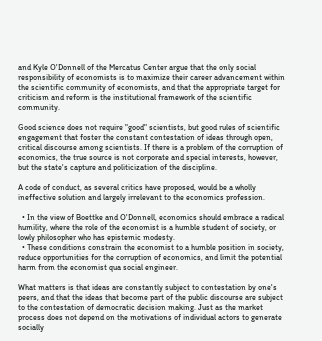and Kyle O'Donnell of the Mercatus Center argue that the only social responsibility of economists is to maximize their career advancement within the scientific community of economists, and that the appropriate target for criticism and reform is the institutional framework of the scientific community.

Good science does not require "good" scientists, but good rules of scientific engagement that foster the constant contestation of ideas through open, critical discourse among scientists. If there is a problem of the corruption of economics, the true source is not corporate and special interests, however, but the state's capture and politicization of the discipline.

A code of conduct, as several critics have proposed, would be a wholly ineffective solution and largely irrelevant to the economics profession.

  • In the view of Boettke and O'Donnell, economics should embrace a radical humility, where the role of the economist is a humble student of society, or lowly philosopher who has epistemic modesty.
  • These conditions constrain the economist to a humble position in society, reduce opportunities for the corruption of economics, and limit the potential harm from the economist qua social engineer.

What matters is that ideas are constantly subject to contestation by one's peers, and that the ideas that become part of the public discourse are subject to the contestation of democratic decision making. Just as the market process does not depend on the motivations of individual actors to generate socially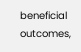beneficial outcomes,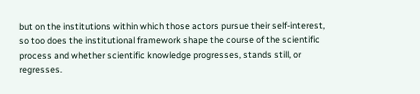but on the institutions within which those actors pursue their self-interest, so too does the institutional framework shape the course of the scientific process and whether scientific knowledge progresses, stands still, or regresses.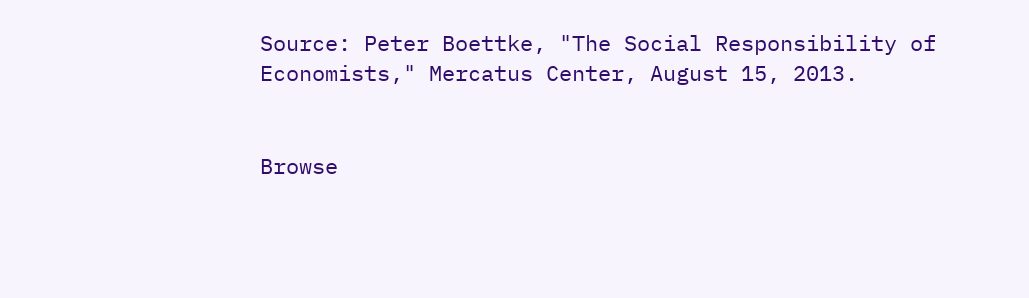Source: Peter Boettke, "The Social Responsibility of Economists," Mercatus Center, August 15, 2013.


Browse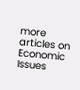more articles on Economic Issues